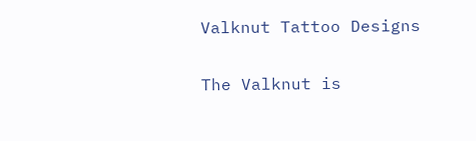Valknut Tattoo Designs

The Valknut is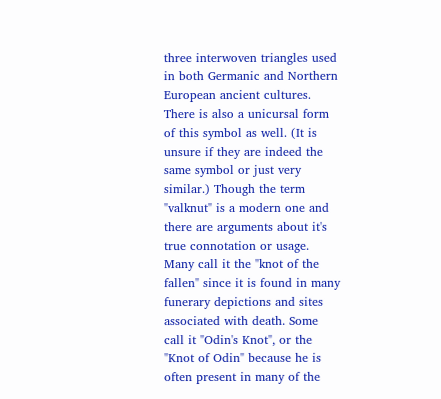three interwoven triangles used in both Germanic and Northern European ancient cultures. There is also a unicursal form of this symbol as well. (It is unsure if they are indeed the same symbol or just very similar.) Though the term "valknut" is a modern one and there are arguments about it's true connotation or usage. Many call it the "knot of the fallen" since it is found in many funerary depictions and sites associated with death. Some call it "Odin's Knot", or the "Knot of Odin" because he is often present in many of the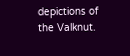depictions of the Valknut.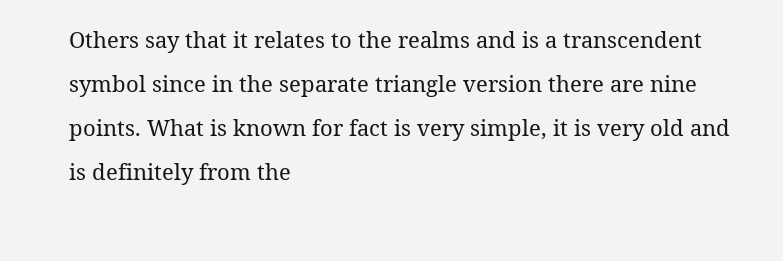Others say that it relates to the realms and is a transcendent symbol since in the separate triangle version there are nine points. What is known for fact is very simple, it is very old and is definitely from the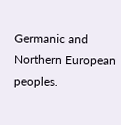Germanic and Northern European peoples.